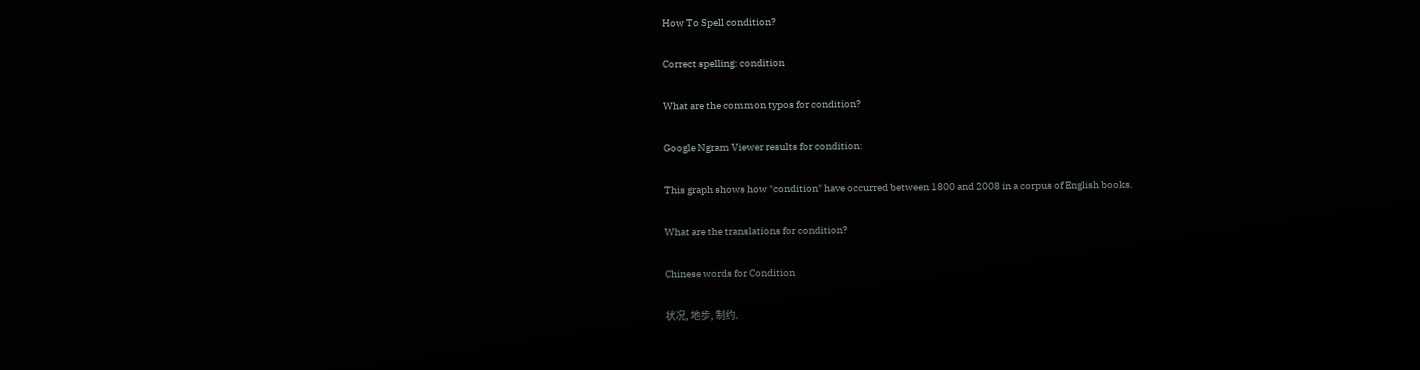How To Spell condition?

Correct spelling: condition

What are the common typos for condition?

Google Ngram Viewer results for condition:

This graph shows how "condition" have occurred between 1800 and 2008 in a corpus of English books.

What are the translations for condition?

Chinese words for Condition

状况, 地步, 制约.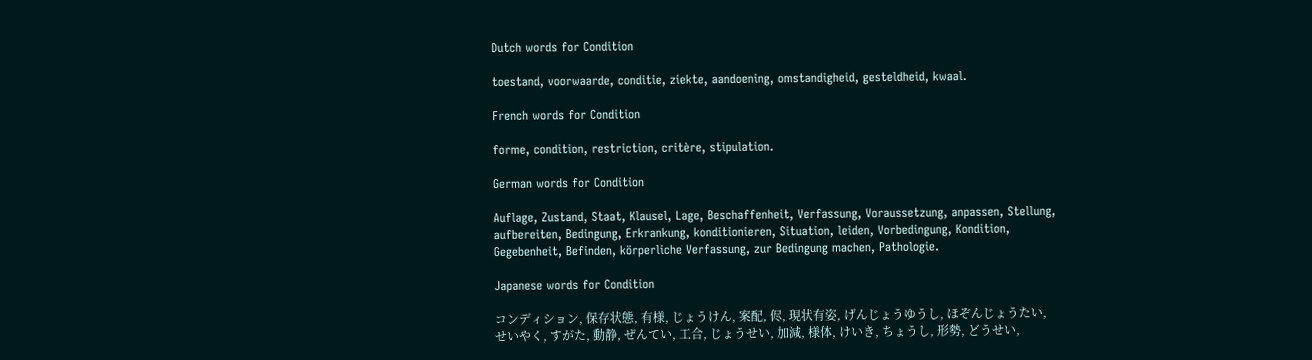Dutch words for Condition

toestand, voorwaarde, conditie, ziekte, aandoening, omstandigheid, gesteldheid, kwaal.

French words for Condition

forme, condition, restriction, critère, stipulation.

German words for Condition

Auflage, Zustand, Staat, Klausel, Lage, Beschaffenheit, Verfassung, Voraussetzung, anpassen, Stellung, aufbereiten, Bedingung, Erkrankung, konditionieren, Situation, leiden, Vorbedingung, Kondition, Gegebenheit, Befinden, körperliche Verfassung, zur Bedingung machen, Pathologie.

Japanese words for Condition

コンディション, 保存状態, 有様, じょうけん, 案配, 侭, 現状有姿, げんじょうゆうし, ほぞんじょうたい, せいやく, すがた, 動静, ぜんてい, 工合, じょうせい, 加減, 様体, けいき, ちょうし, 形勢, どうせい,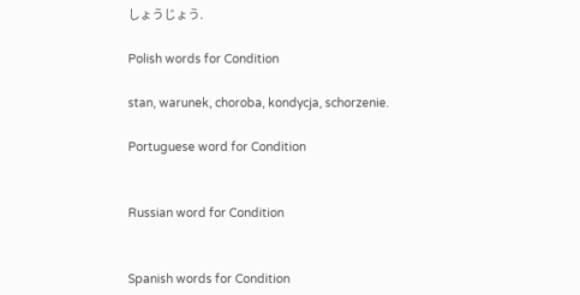しょうじょう.

Polish words for Condition

stan, warunek, choroba, kondycja, schorzenie.

Portuguese word for Condition


Russian word for Condition


Spanish words for Condition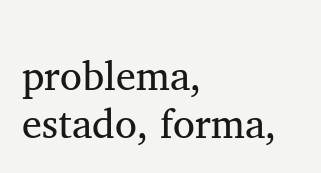problema, estado, forma,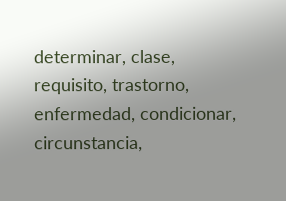determinar, clase, requisito, trastorno, enfermedad, condicionar, circunstancia,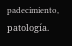padecimiento, patología.